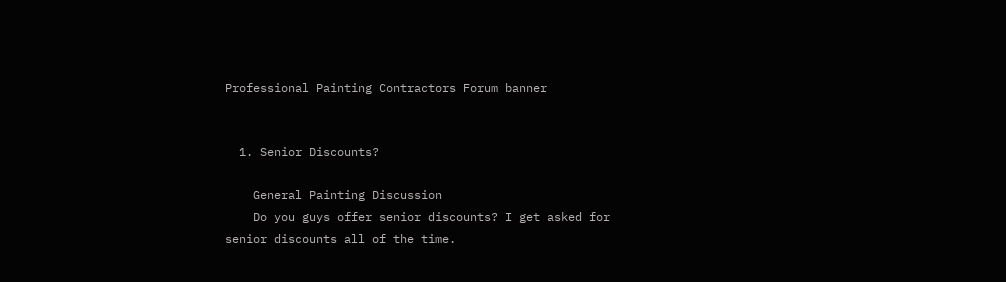Professional Painting Contractors Forum banner


  1. Senior Discounts?

    General Painting Discussion
    Do you guys offer senior discounts? I get asked for senior discounts all of the time.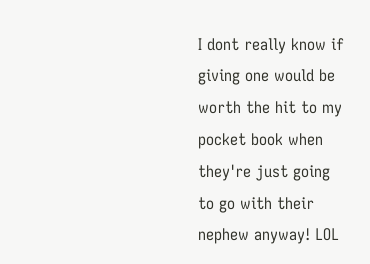I dont really know if giving one would be worth the hit to my pocket book when they're just going to go with their nephew anyway! LOL